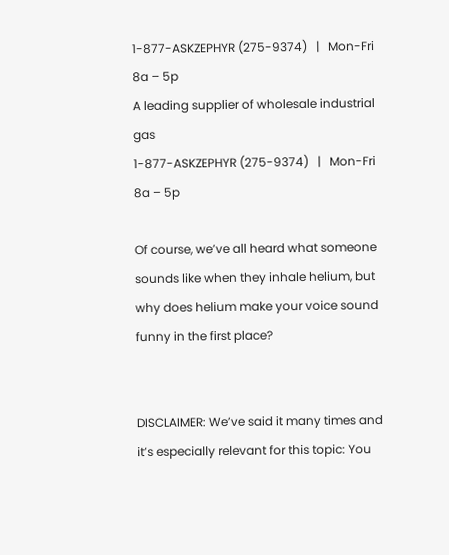1-877-ASKZEPHYR (275-9374)   |   Mon-Fri 8a – 5p
A leading supplier of wholesale industrial gas
1-877-ASKZEPHYR (275-9374)   |   Mon-Fri 8a – 5p

Of course, we’ve all heard what someone sounds like when they inhale helium, but why does helium make your voice sound funny in the first place?


DISCLAIMER: We’ve said it many times and it’s especially relevant for this topic: You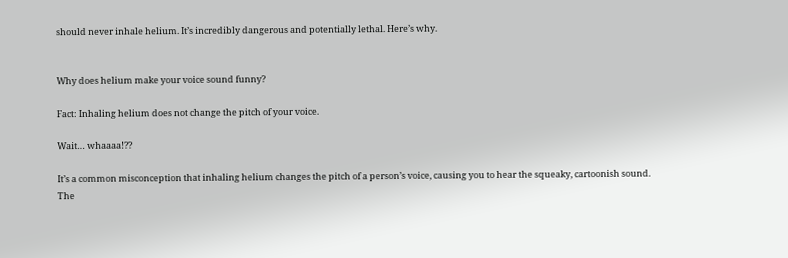should never inhale helium. It’s incredibly dangerous and potentially lethal. Here’s why.


Why does helium make your voice sound funny?

Fact: Inhaling helium does not change the pitch of your voice.

Wait… whaaaa!??

It’s a common misconception that inhaling helium changes the pitch of a person’s voice, causing you to hear the squeaky, cartoonish sound. The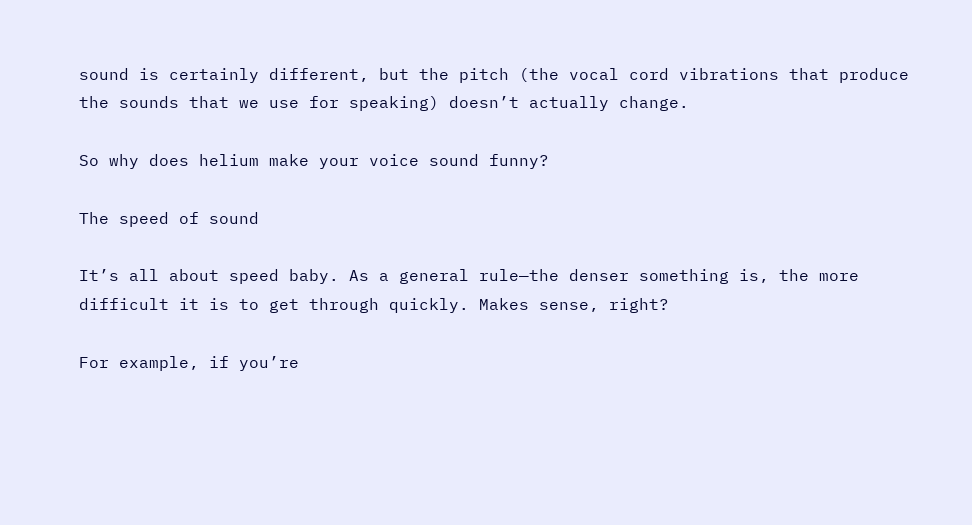sound is certainly different, but the pitch (the vocal cord vibrations that produce the sounds that we use for speaking) doesn’t actually change.

So why does helium make your voice sound funny?

The speed of sound

It’s all about speed baby. As a general rule—the denser something is, the more difficult it is to get through quickly. Makes sense, right?

For example, if you’re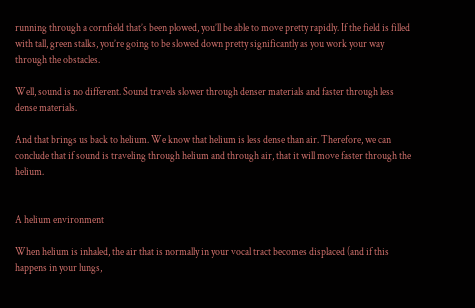running through a cornfield that’s been plowed, you’ll be able to move pretty rapidly. If the field is filled with tall, green stalks, you’re going to be slowed down pretty significantly as you work your way through the obstacles.

Well, sound is no different. Sound travels slower through denser materials and faster through less dense materials.

And that brings us back to helium. We know that helium is less dense than air. Therefore, we can conclude that if sound is traveling through helium and through air, that it will move faster through the helium.


A helium environment

When helium is inhaled, the air that is normally in your vocal tract becomes displaced (and if this happens in your lungs,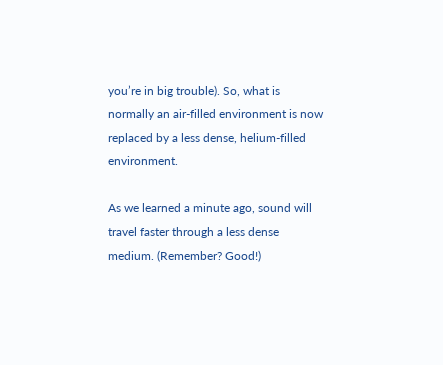you’re in big trouble). So, what is normally an air-filled environment is now replaced by a less dense, helium-filled environment.

As we learned a minute ago, sound will travel faster through a less dense medium. (Remember? Good!)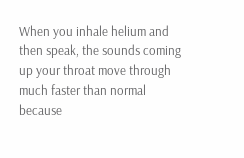When you inhale helium and then speak, the sounds coming up your throat move through much faster than normal because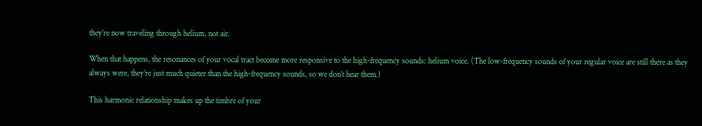they’re now traveling through helium, not air.

When that happens, the resonances of your vocal tract become more responsive to the high-frequency sounds: helium voice. (The low-frequency sounds of your regular voice are still there as they always were, they’re just much quieter than the high-frequency sounds, so we don’t hear them.)

This harmonic relationship makes up the timbre of your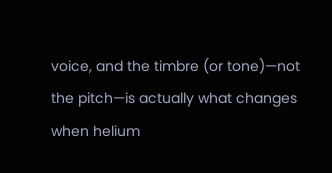voice, and the timbre (or tone)—not the pitch—is actually what changes when helium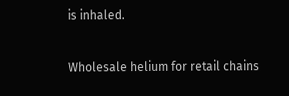is inhaled.


Wholesale helium for retail chains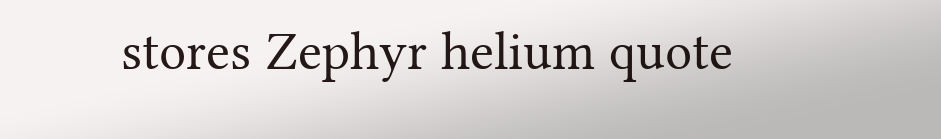stores Zephyr helium quote